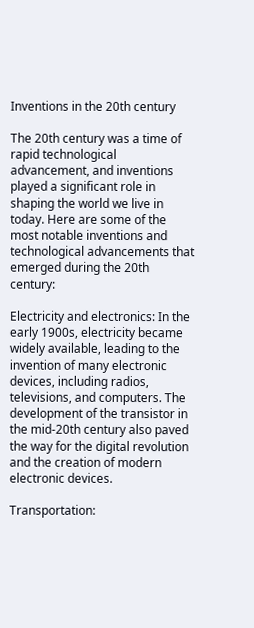Inventions in the 20th century

The 20th century was a time of rapid technological advancement, and inventions played a significant role in shaping the world we live in today. Here are some of the most notable inventions and technological advancements that emerged during the 20th century:

Electricity and electronics: In the early 1900s, electricity became widely available, leading to the invention of many electronic devices, including radios, televisions, and computers. The development of the transistor in the mid-20th century also paved the way for the digital revolution and the creation of modern electronic devices.

Transportation: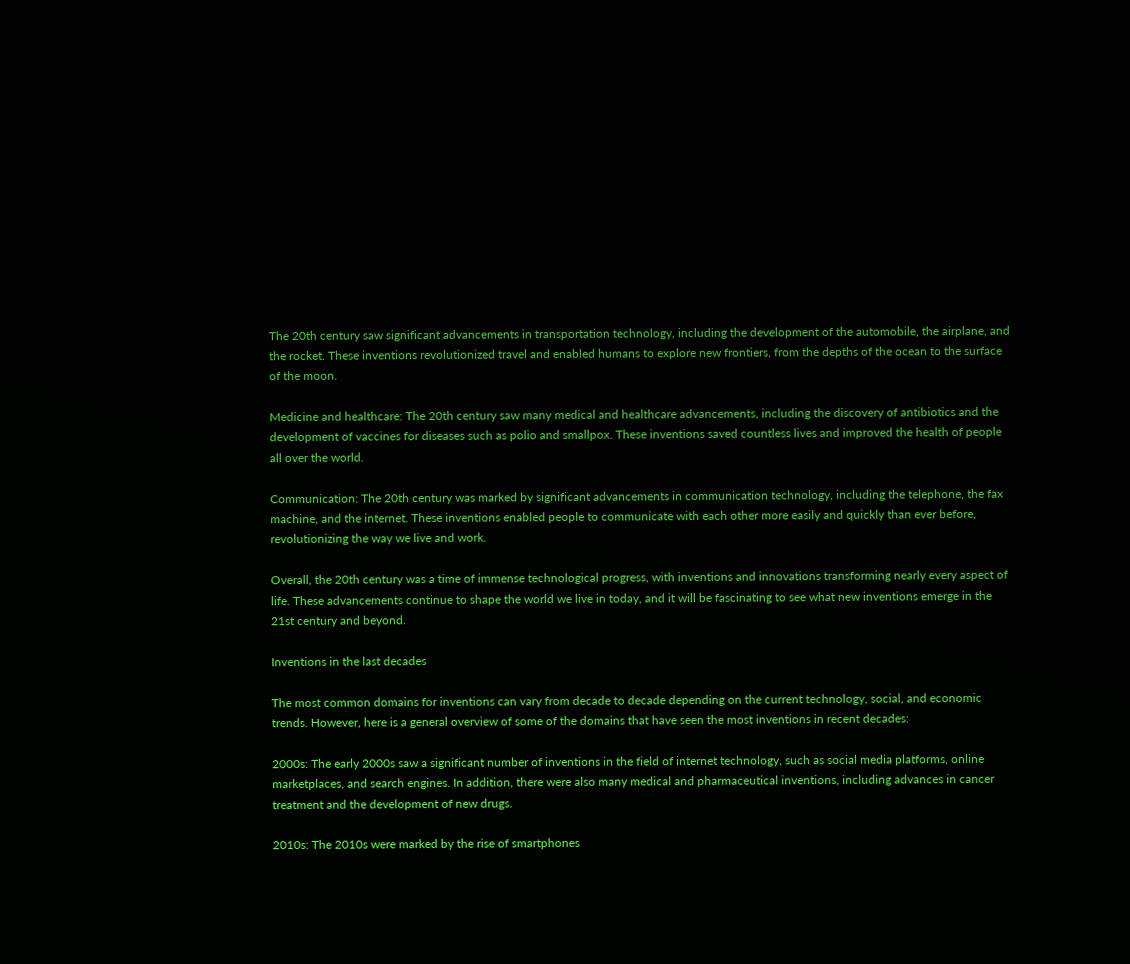The 20th century saw significant advancements in transportation technology, including the development of the automobile, the airplane, and the rocket. These inventions revolutionized travel and enabled humans to explore new frontiers, from the depths of the ocean to the surface of the moon.

Medicine and healthcare: The 20th century saw many medical and healthcare advancements, including the discovery of antibiotics and the development of vaccines for diseases such as polio and smallpox. These inventions saved countless lives and improved the health of people all over the world.

Communication: The 20th century was marked by significant advancements in communication technology, including the telephone, the fax machine, and the internet. These inventions enabled people to communicate with each other more easily and quickly than ever before, revolutionizing the way we live and work.

Overall, the 20th century was a time of immense technological progress, with inventions and innovations transforming nearly every aspect of life. These advancements continue to shape the world we live in today, and it will be fascinating to see what new inventions emerge in the 21st century and beyond.

Inventions in the last decades

The most common domains for inventions can vary from decade to decade depending on the current technology, social, and economic trends. However, here is a general overview of some of the domains that have seen the most inventions in recent decades:

2000s: The early 2000s saw a significant number of inventions in the field of internet technology, such as social media platforms, online marketplaces, and search engines. In addition, there were also many medical and pharmaceutical inventions, including advances in cancer treatment and the development of new drugs.

2010s: The 2010s were marked by the rise of smartphones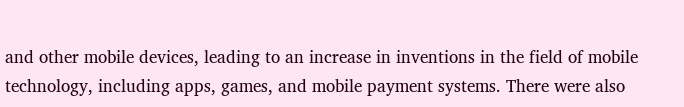and other mobile devices, leading to an increase in inventions in the field of mobile technology, including apps, games, and mobile payment systems. There were also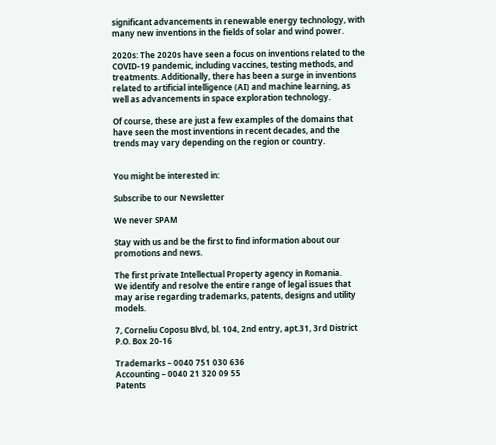significant advancements in renewable energy technology, with many new inventions in the fields of solar and wind power.

2020s: The 2020s have seen a focus on inventions related to the COVID-19 pandemic, including vaccines, testing methods, and treatments. Additionally, there has been a surge in inventions related to artificial intelligence (AI) and machine learning, as well as advancements in space exploration technology.

Of course, these are just a few examples of the domains that have seen the most inventions in recent decades, and the trends may vary depending on the region or country.


You might be interested in:

Subscribe to our Newsletter

We never SPAM

Stay with us and be the first to find information about our promotions and news.

The first private Intellectual Property agency in Romania.
We identify and resolve the entire range of legal issues that may arise regarding trademarks, patents, designs and utility models.

7, Corneliu Coposu Blvd, bl. 104, 2nd entry, apt.31, 3rd District
P.O. Box 20-16

Trademarks – 0040 751 030 636
Accounting – 0040 21 320 09 55
Patents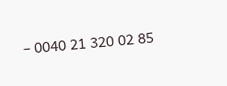– 0040 21 320 02 85